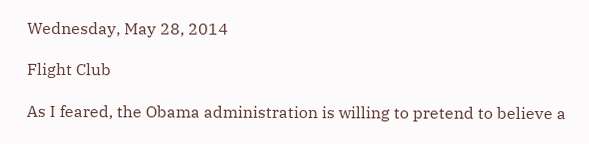Wednesday, May 28, 2014

Flight Club

As I feared, the Obama administration is willing to pretend to believe a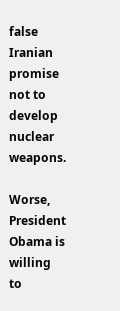false Iranian promise not to develop nuclear weapons.

Worse, President Obama is willing to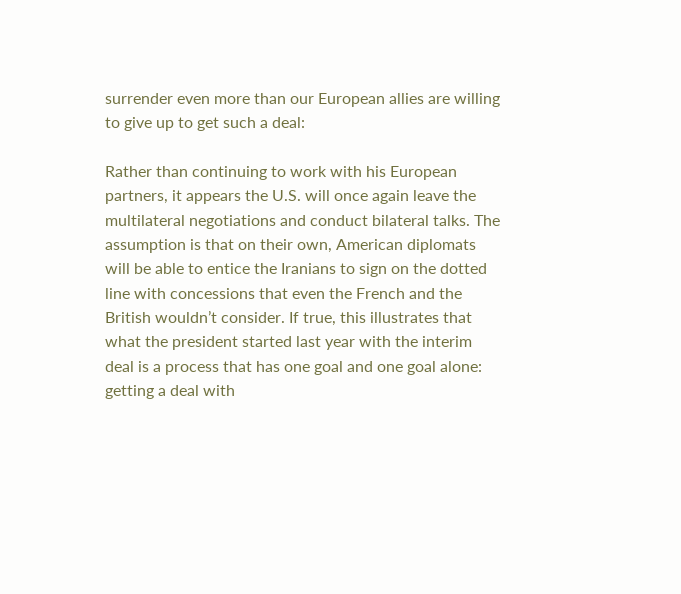surrender even more than our European allies are willing to give up to get such a deal:

Rather than continuing to work with his European partners, it appears the U.S. will once again leave the multilateral negotiations and conduct bilateral talks. The assumption is that on their own, American diplomats will be able to entice the Iranians to sign on the dotted line with concessions that even the French and the British wouldn’t consider. If true, this illustrates that what the president started last year with the interim deal is a process that has one goal and one goal alone: getting a deal with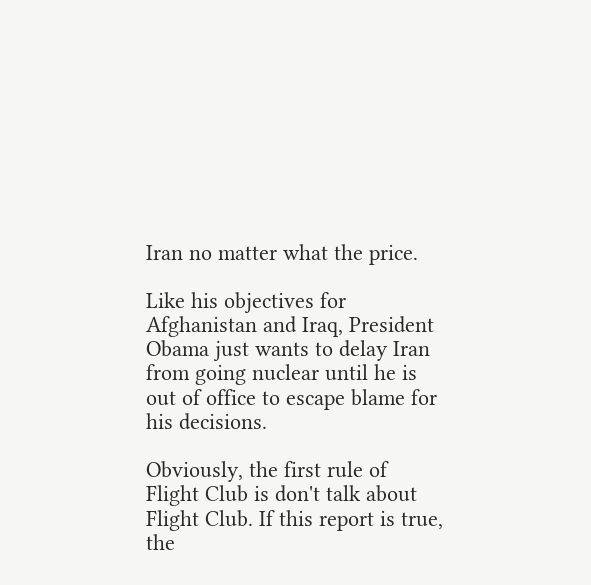Iran no matter what the price.

Like his objectives for Afghanistan and Iraq, President Obama just wants to delay Iran from going nuclear until he is out of office to escape blame for his decisions.

Obviously, the first rule of Flight Club is don't talk about Flight Club. If this report is true, the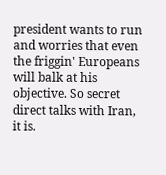president wants to run and worries that even the friggin' Europeans will balk at his objective. So secret direct talks with Iran, it is.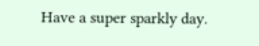Have a super sparkly day.